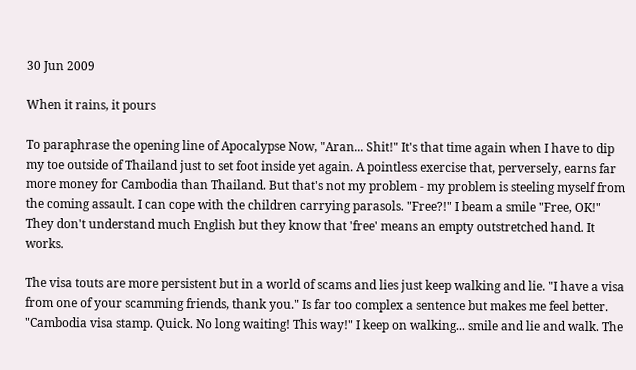30 Jun 2009

When it rains, it pours

To paraphrase the opening line of Apocalypse Now, "Aran... Shit!" It's that time again when I have to dip my toe outside of Thailand just to set foot inside yet again. A pointless exercise that, perversely, earns far more money for Cambodia than Thailand. But that's not my problem - my problem is steeling myself from the coming assault. I can cope with the children carrying parasols. "Free?!" I beam a smile "Free, OK!" They don't understand much English but they know that 'free' means an empty outstretched hand. It works.

The visa touts are more persistent but in a world of scams and lies just keep walking and lie. "I have a visa from one of your scamming friends, thank you." Is far too complex a sentence but makes me feel better. "Cambodia visa stamp. Quick. No long waiting! This way!" I keep on walking... smile and lie and walk. The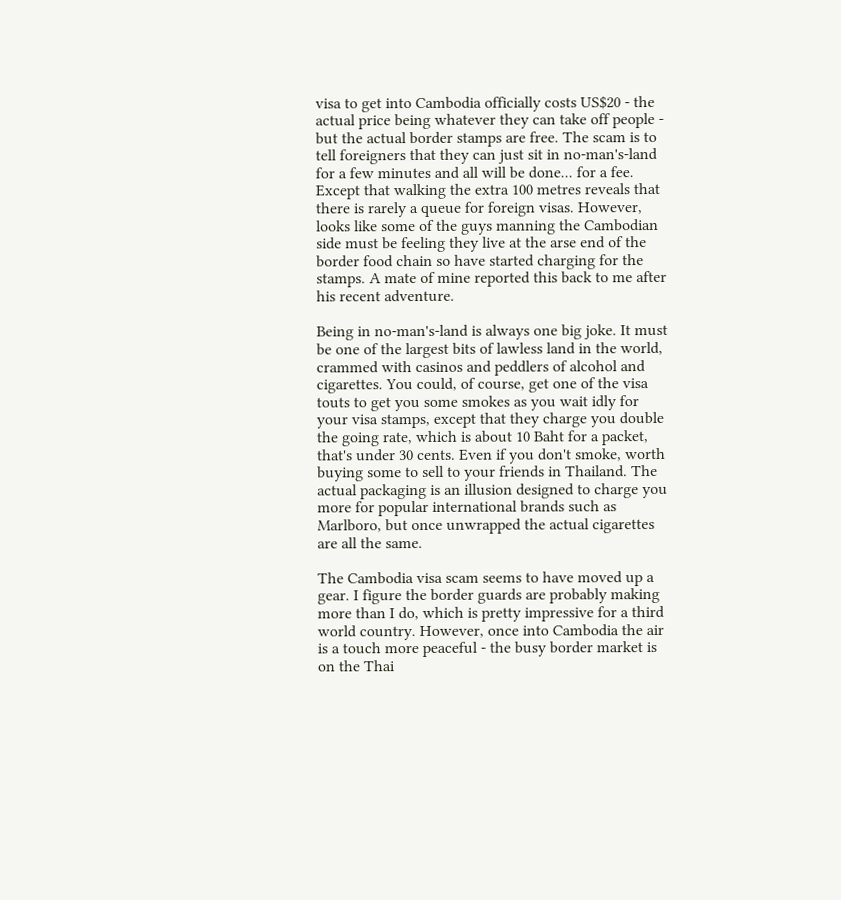visa to get into Cambodia officially costs US$20 - the actual price being whatever they can take off people - but the actual border stamps are free. The scam is to tell foreigners that they can just sit in no-man's-land for a few minutes and all will be done... for a fee. Except that walking the extra 100 metres reveals that there is rarely a queue for foreign visas. However, looks like some of the guys manning the Cambodian side must be feeling they live at the arse end of the border food chain so have started charging for the stamps. A mate of mine reported this back to me after his recent adventure.

Being in no-man's-land is always one big joke. It must be one of the largest bits of lawless land in the world, crammed with casinos and peddlers of alcohol and cigarettes. You could, of course, get one of the visa touts to get you some smokes as you wait idly for your visa stamps, except that they charge you double the going rate, which is about 10 Baht for a packet, that's under 30 cents. Even if you don't smoke, worth buying some to sell to your friends in Thailand. The actual packaging is an illusion designed to charge you more for popular international brands such as Marlboro, but once unwrapped the actual cigarettes are all the same.

The Cambodia visa scam seems to have moved up a gear. I figure the border guards are probably making more than I do, which is pretty impressive for a third world country. However, once into Cambodia the air is a touch more peaceful - the busy border market is on the Thai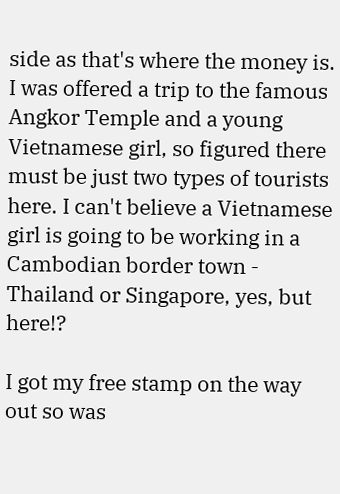side as that's where the money is. I was offered a trip to the famous Angkor Temple and a young Vietnamese girl, so figured there must be just two types of tourists here. I can't believe a Vietnamese girl is going to be working in a Cambodian border town - Thailand or Singapore, yes, but here!?

I got my free stamp on the way out so was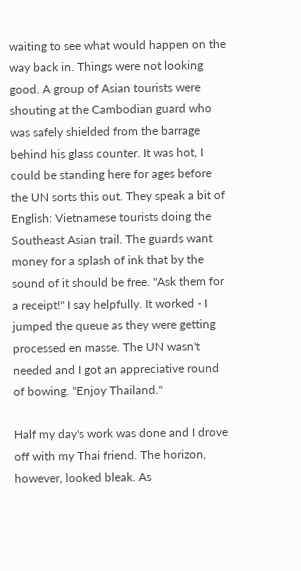waiting to see what would happen on the way back in. Things were not looking good. A group of Asian tourists were shouting at the Cambodian guard who was safely shielded from the barrage behind his glass counter. It was hot, I could be standing here for ages before the UN sorts this out. They speak a bit of English: Vietnamese tourists doing the Southeast Asian trail. The guards want money for a splash of ink that by the sound of it should be free. "Ask them for a receipt!" I say helpfully. It worked - I jumped the queue as they were getting processed en masse. The UN wasn't needed and I got an appreciative round of bowing. "Enjoy Thailand."

Half my day's work was done and I drove off with my Thai friend. The horizon, however, looked bleak. As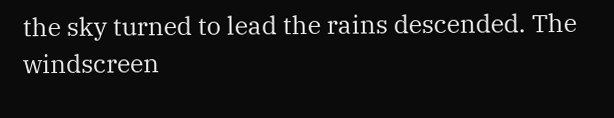the sky turned to lead the rains descended. The windscreen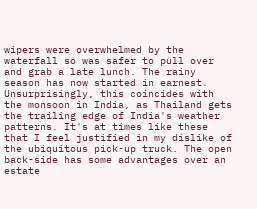wipers were overwhelmed by the waterfall so was safer to pull over and grab a late lunch. The rainy season has now started in earnest. Unsurprisingly, this coincides with the monsoon in India, as Thailand gets the trailing edge of India's weather patterns. It's at times like these that I feel justified in my dislike of the ubiquitous pick-up truck. The open back-side has some advantages over an estate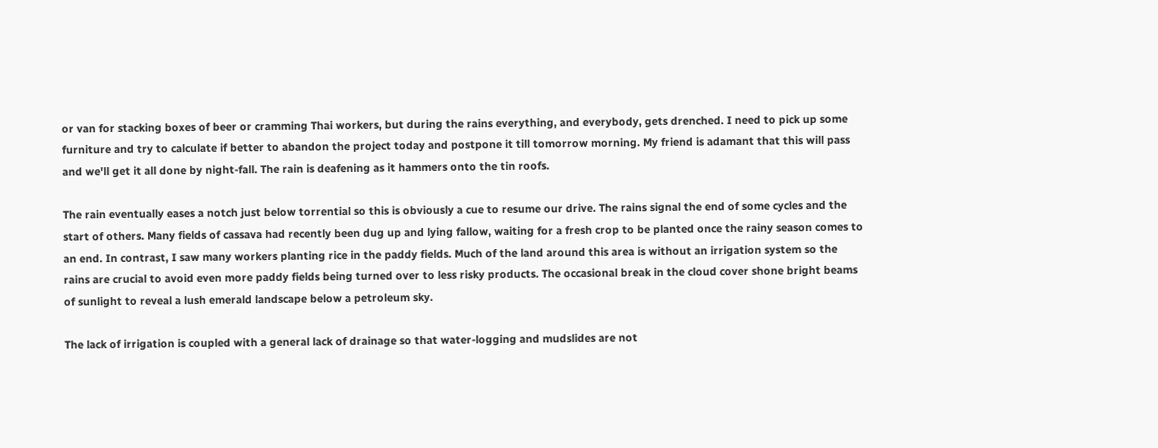or van for stacking boxes of beer or cramming Thai workers, but during the rains everything, and everybody, gets drenched. I need to pick up some furniture and try to calculate if better to abandon the project today and postpone it till tomorrow morning. My friend is adamant that this will pass and we'll get it all done by night-fall. The rain is deafening as it hammers onto the tin roofs.

The rain eventually eases a notch just below torrential so this is obviously a cue to resume our drive. The rains signal the end of some cycles and the start of others. Many fields of cassava had recently been dug up and lying fallow, waiting for a fresh crop to be planted once the rainy season comes to an end. In contrast, I saw many workers planting rice in the paddy fields. Much of the land around this area is without an irrigation system so the rains are crucial to avoid even more paddy fields being turned over to less risky products. The occasional break in the cloud cover shone bright beams of sunlight to reveal a lush emerald landscape below a petroleum sky.

The lack of irrigation is coupled with a general lack of drainage so that water-logging and mudslides are not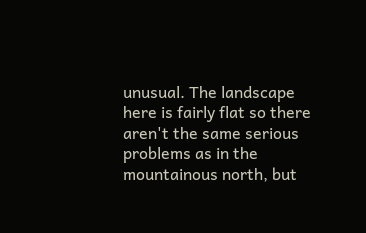unusual. The landscape here is fairly flat so there aren't the same serious problems as in the mountainous north, but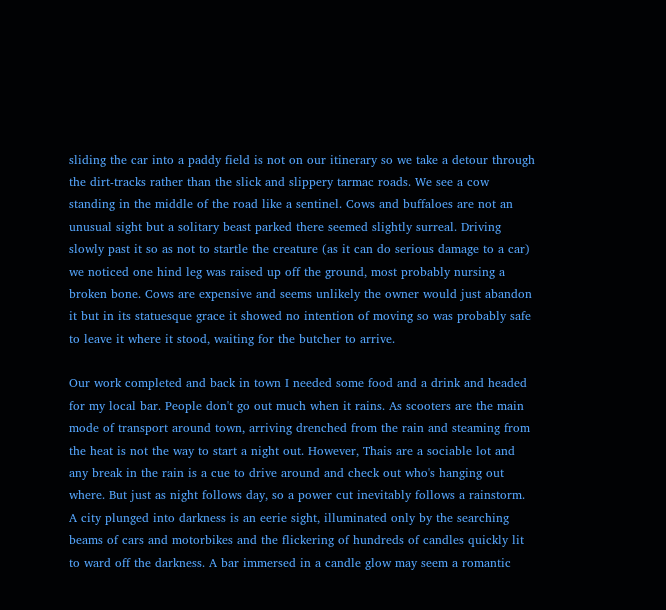sliding the car into a paddy field is not on our itinerary so we take a detour through the dirt-tracks rather than the slick and slippery tarmac roads. We see a cow standing in the middle of the road like a sentinel. Cows and buffaloes are not an unusual sight but a solitary beast parked there seemed slightly surreal. Driving slowly past it so as not to startle the creature (as it can do serious damage to a car) we noticed one hind leg was raised up off the ground, most probably nursing a broken bone. Cows are expensive and seems unlikely the owner would just abandon it but in its statuesque grace it showed no intention of moving so was probably safe to leave it where it stood, waiting for the butcher to arrive.

Our work completed and back in town I needed some food and a drink and headed for my local bar. People don't go out much when it rains. As scooters are the main mode of transport around town, arriving drenched from the rain and steaming from the heat is not the way to start a night out. However, Thais are a sociable lot and any break in the rain is a cue to drive around and check out who's hanging out where. But just as night follows day, so a power cut inevitably follows a rainstorm. A city plunged into darkness is an eerie sight, illuminated only by the searching beams of cars and motorbikes and the flickering of hundreds of candles quickly lit to ward off the darkness. A bar immersed in a candle glow may seem a romantic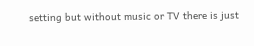setting but without music or TV there is just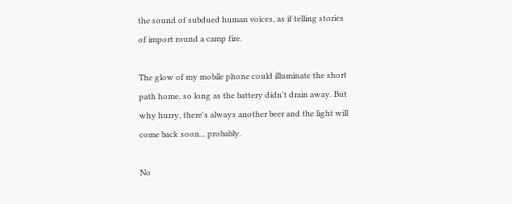the sound of subdued human voices, as if telling stories of import round a camp fire.

The glow of my mobile phone could illuminate the short path home, so long as the battery didn't drain away. But why hurry, there's always another beer and the light will come back soon... probably.

No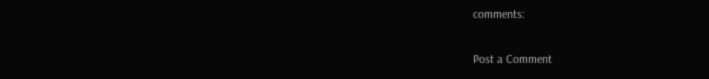comments:

Post a Comment